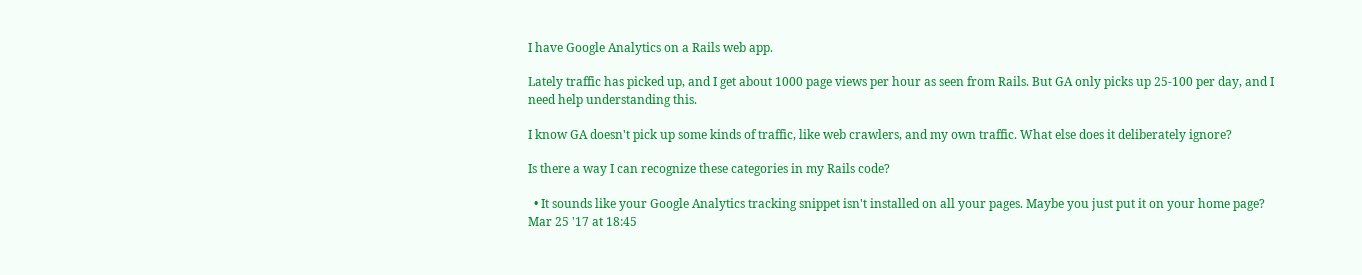I have Google Analytics on a Rails web app.

Lately traffic has picked up, and I get about 1000 page views per hour as seen from Rails. But GA only picks up 25-100 per day, and I need help understanding this.

I know GA doesn't pick up some kinds of traffic, like web crawlers, and my own traffic. What else does it deliberately ignore?

Is there a way I can recognize these categories in my Rails code?

  • It sounds like your Google Analytics tracking snippet isn't installed on all your pages. Maybe you just put it on your home page? Mar 25 '17 at 18:45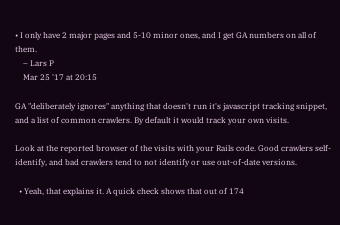• I only have 2 major pages and 5-10 minor ones, and I get GA numbers on all of them.
    – Lars P
    Mar 25 '17 at 20:15

GA "deliberately ignores" anything that doesn't run it's javascript tracking snippet, and a list of common crawlers. By default it would track your own visits.

Look at the reported browser of the visits with your Rails code. Good crawlers self-identify, and bad crawlers tend to not identify or use out-of-date versions.

  • Yeah, that explains it. A quick check shows that out of 174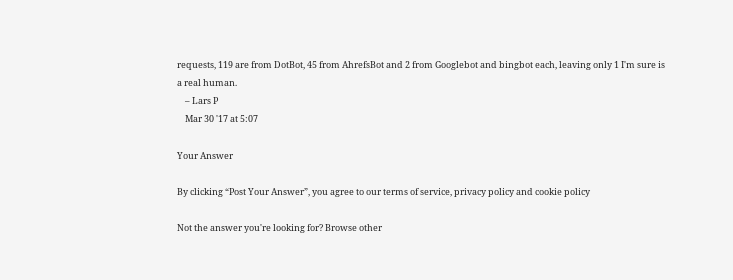requests, 119 are from DotBot, 45 from AhrefsBot and 2 from Googlebot and bingbot each, leaving only 1 I'm sure is a real human.
    – Lars P
    Mar 30 '17 at 5:07

Your Answer

By clicking “Post Your Answer”, you agree to our terms of service, privacy policy and cookie policy

Not the answer you're looking for? Browse other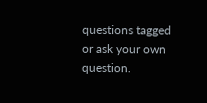questions tagged or ask your own question.